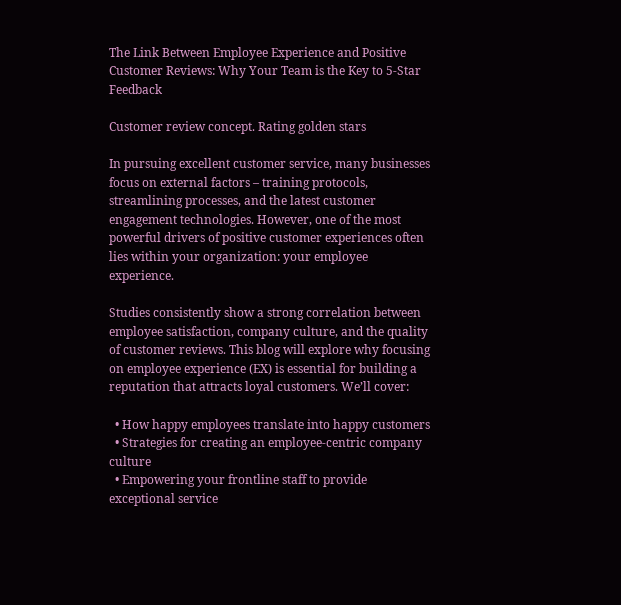The Link Between Employee Experience and Positive Customer Reviews: Why Your Team is the Key to 5-Star Feedback

Customer review concept. Rating golden stars

In pursuing excellent customer service, many businesses focus on external factors – training protocols, streamlining processes, and the latest customer engagement technologies. However, one of the most powerful drivers of positive customer experiences often lies within your organization: your employee experience.

Studies consistently show a strong correlation between employee satisfaction, company culture, and the quality of customer reviews. This blog will explore why focusing on employee experience (EX) is essential for building a reputation that attracts loyal customers. We’ll cover:

  • How happy employees translate into happy customers
  • Strategies for creating an employee-centric company culture
  • Empowering your frontline staff to provide exceptional service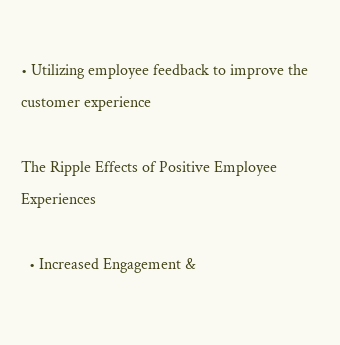• Utilizing employee feedback to improve the customer experience

The Ripple Effects of Positive Employee Experiences

  • Increased Engagement &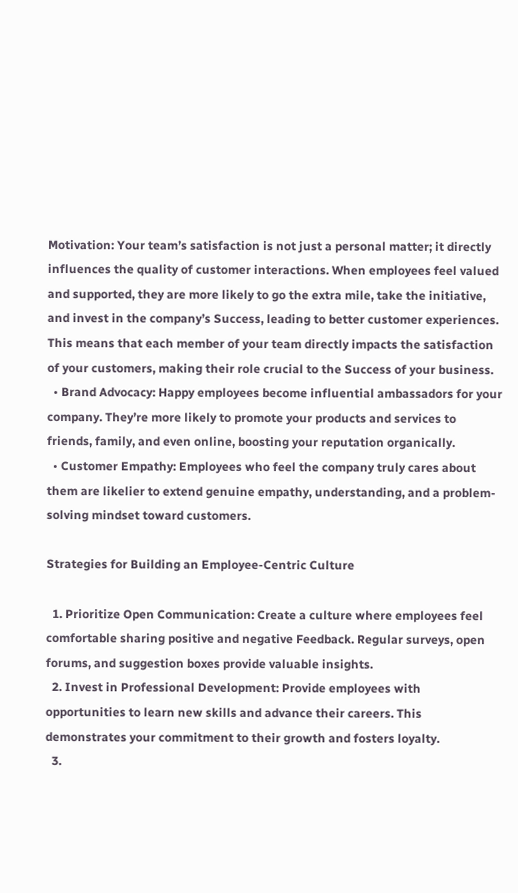Motivation: Your team’s satisfaction is not just a personal matter; it directly influences the quality of customer interactions. When employees feel valued and supported, they are more likely to go the extra mile, take the initiative, and invest in the company’s Success, leading to better customer experiences. This means that each member of your team directly impacts the satisfaction of your customers, making their role crucial to the Success of your business.
  • Brand Advocacy: Happy employees become influential ambassadors for your company. They’re more likely to promote your products and services to friends, family, and even online, boosting your reputation organically.
  • Customer Empathy: Employees who feel the company truly cares about them are likelier to extend genuine empathy, understanding, and a problem-solving mindset toward customers.

Strategies for Building an Employee-Centric Culture

  1. Prioritize Open Communication: Create a culture where employees feel comfortable sharing positive and negative Feedback. Regular surveys, open forums, and suggestion boxes provide valuable insights.
  2. Invest in Professional Development: Provide employees with opportunities to learn new skills and advance their careers. This demonstrates your commitment to their growth and fosters loyalty.
  3.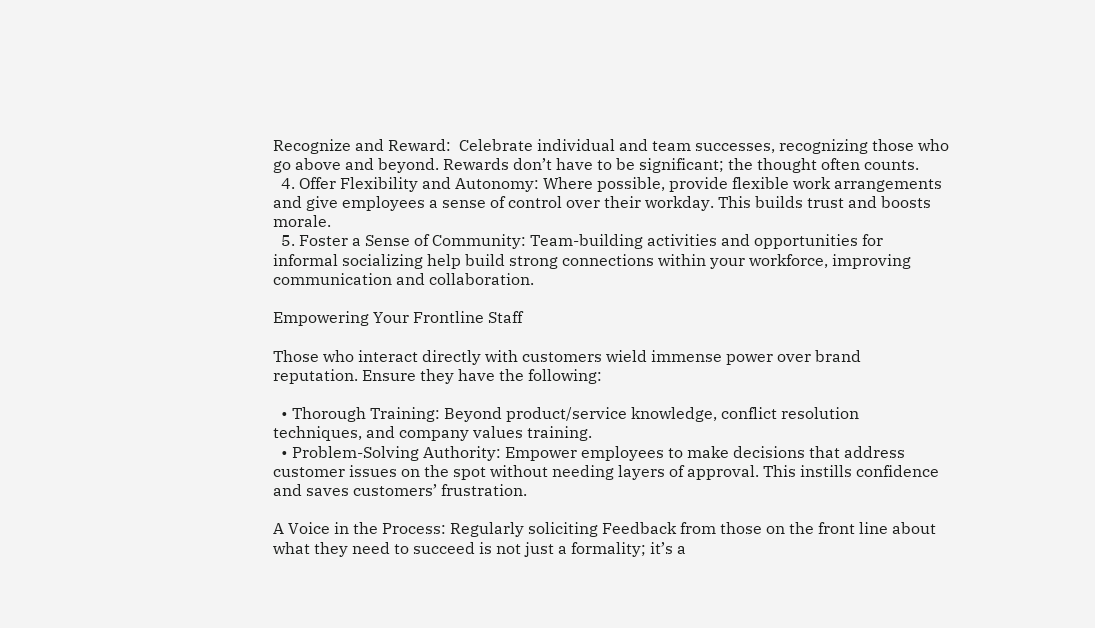Recognize and Reward:  Celebrate individual and team successes, recognizing those who go above and beyond. Rewards don’t have to be significant; the thought often counts.
  4. Offer Flexibility and Autonomy: Where possible, provide flexible work arrangements and give employees a sense of control over their workday. This builds trust and boosts morale.
  5. Foster a Sense of Community: Team-building activities and opportunities for informal socializing help build strong connections within your workforce, improving communication and collaboration.

Empowering Your Frontline Staff

Those who interact directly with customers wield immense power over brand reputation. Ensure they have the following:

  • Thorough Training: Beyond product/service knowledge, conflict resolution techniques, and company values training.
  • Problem-Solving Authority: Empower employees to make decisions that address customer issues on the spot without needing layers of approval. This instills confidence and saves customers’ frustration.

A Voice in the Process: Regularly soliciting Feedback from those on the front line about what they need to succeed is not just a formality; it’s a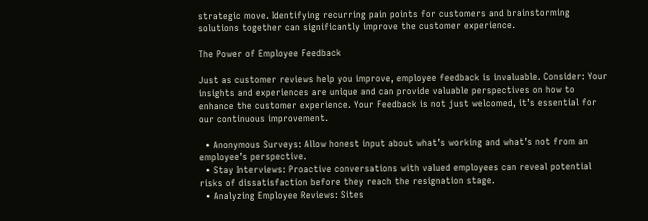strategic move. Identifying recurring pain points for customers and brainstorming solutions together can significantly improve the customer experience.

The Power of Employee Feedback

Just as customer reviews help you improve, employee feedback is invaluable. Consider: Your insights and experiences are unique and can provide valuable perspectives on how to enhance the customer experience. Your Feedback is not just welcomed, it’s essential for our continuous improvement.

  • Anonymous Surveys: Allow honest input about what’s working and what’s not from an employee’s perspective.
  • Stay Interviews: Proactive conversations with valued employees can reveal potential risks of dissatisfaction before they reach the resignation stage.
  • Analyzing Employee Reviews: Sites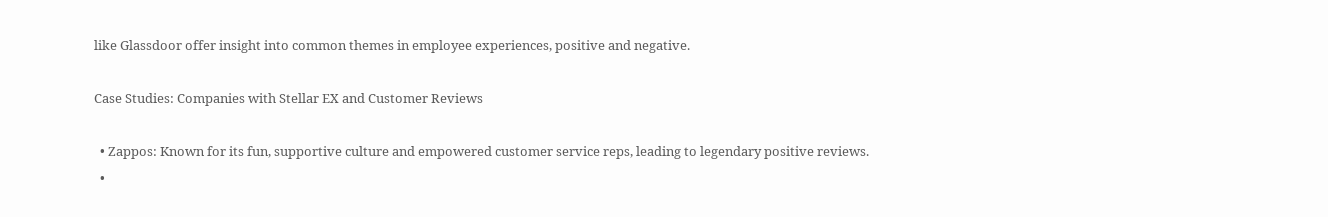like Glassdoor offer insight into common themes in employee experiences, positive and negative.

Case Studies: Companies with Stellar EX and Customer Reviews

  • Zappos: Known for its fun, supportive culture and empowered customer service reps, leading to legendary positive reviews.
  •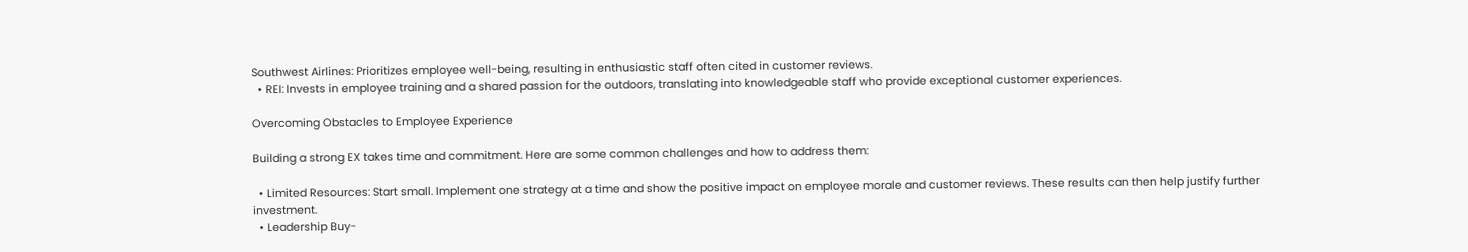Southwest Airlines: Prioritizes employee well-being, resulting in enthusiastic staff often cited in customer reviews.
  • REI: Invests in employee training and a shared passion for the outdoors, translating into knowledgeable staff who provide exceptional customer experiences.

Overcoming Obstacles to Employee Experience

Building a strong EX takes time and commitment. Here are some common challenges and how to address them:

  • Limited Resources: Start small. Implement one strategy at a time and show the positive impact on employee morale and customer reviews. These results can then help justify further investment.
  • Leadership Buy-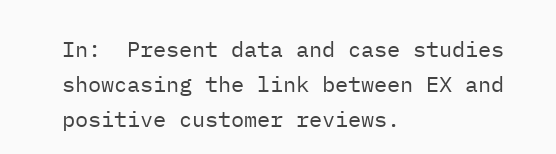In:  Present data and case studies showcasing the link between EX and positive customer reviews.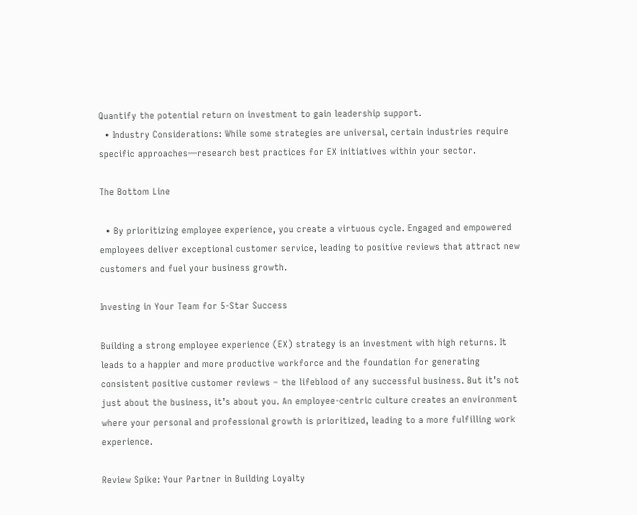Quantify the potential return on investment to gain leadership support.
  • Industry Considerations: While some strategies are universal, certain industries require specific approaches—research best practices for EX initiatives within your sector.

The Bottom Line

  • By prioritizing employee experience, you create a virtuous cycle. Engaged and empowered employees deliver exceptional customer service, leading to positive reviews that attract new customers and fuel your business growth.

Investing in Your Team for 5-Star Success

Building a strong employee experience (EX) strategy is an investment with high returns. It leads to a happier and more productive workforce and the foundation for generating consistent positive customer reviews – the lifeblood of any successful business. But it’s not just about the business, it’s about you. An employee-centric culture creates an environment where your personal and professional growth is prioritized, leading to a more fulfilling work experience.

Review Spike: Your Partner in Building Loyalty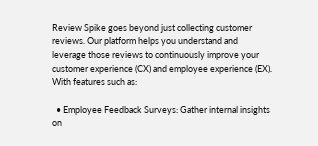Review Spike goes beyond just collecting customer reviews. Our platform helps you understand and leverage those reviews to continuously improve your customer experience (CX) and employee experience (EX). With features such as:

  • Employee Feedback Surveys: Gather internal insights on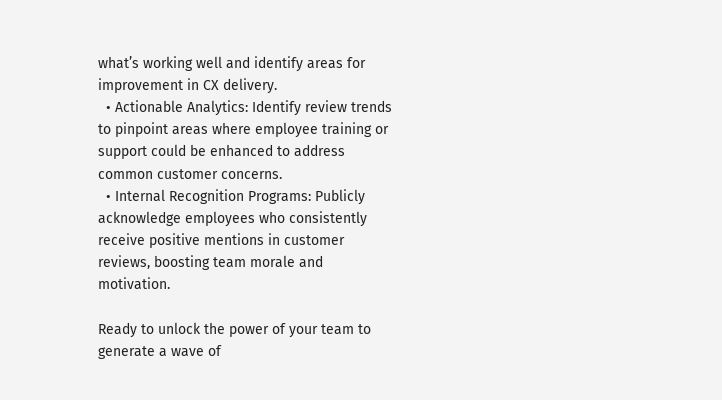what’s working well and identify areas for improvement in CX delivery.
  • Actionable Analytics: Identify review trends to pinpoint areas where employee training or support could be enhanced to address common customer concerns.
  • Internal Recognition Programs: Publicly acknowledge employees who consistently receive positive mentions in customer reviews, boosting team morale and motivation.

Ready to unlock the power of your team to generate a wave of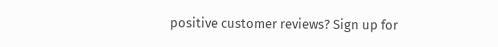positive customer reviews? Sign up for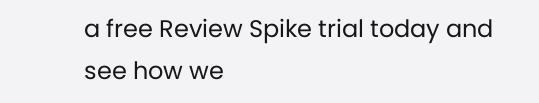a free Review Spike trial today and see how we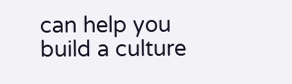can help you build a culture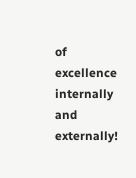of excellence internally and externally!